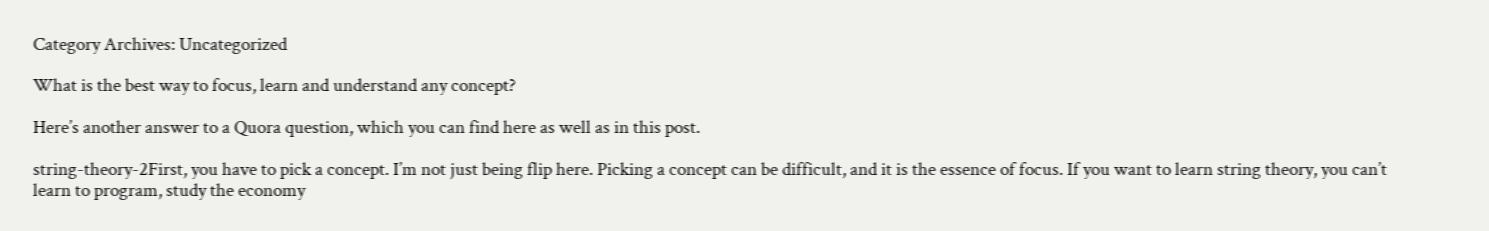Category Archives: Uncategorized

What is the best way to focus, learn and understand any concept?

Here’s another answer to a Quora question, which you can find here as well as in this post.

string-theory-2First, you have to pick a concept. I’m not just being flip here. Picking a concept can be difficult, and it is the essence of focus. If you want to learn string theory, you can’t learn to program, study the economy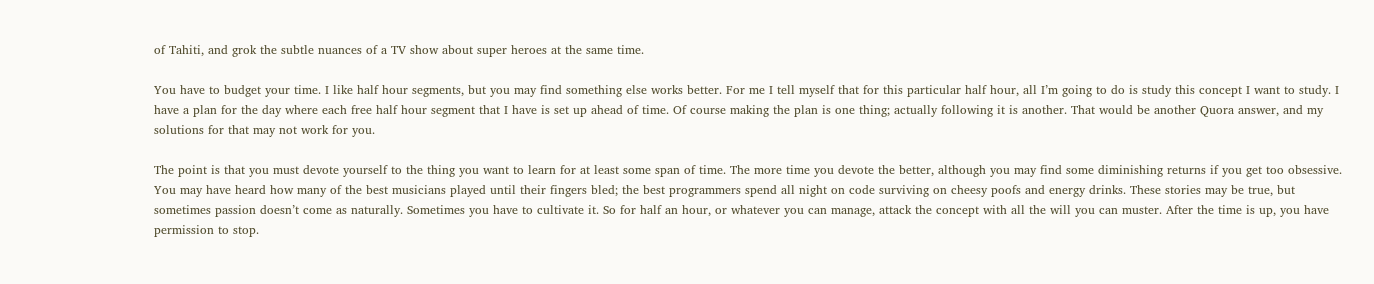of Tahiti, and grok the subtle nuances of a TV show about super heroes at the same time.

You have to budget your time. I like half hour segments, but you may find something else works better. For me I tell myself that for this particular half hour, all I’m going to do is study this concept I want to study. I have a plan for the day where each free half hour segment that I have is set up ahead of time. Of course making the plan is one thing; actually following it is another. That would be another Quora answer, and my solutions for that may not work for you.

The point is that you must devote yourself to the thing you want to learn for at least some span of time. The more time you devote the better, although you may find some diminishing returns if you get too obsessive. You may have heard how many of the best musicians played until their fingers bled; the best programmers spend all night on code surviving on cheesy poofs and energy drinks. These stories may be true, but sometimes passion doesn’t come as naturally. Sometimes you have to cultivate it. So for half an hour, or whatever you can manage, attack the concept with all the will you can muster. After the time is up, you have permission to stop.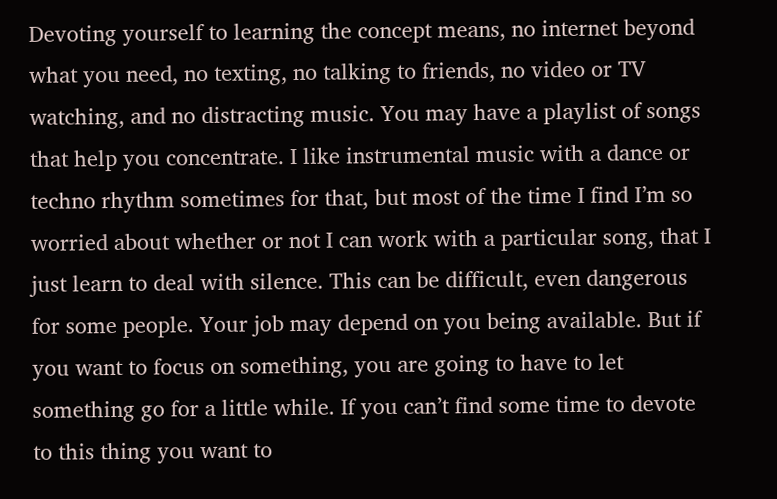Devoting yourself to learning the concept means, no internet beyond what you need, no texting, no talking to friends, no video or TV watching, and no distracting music. You may have a playlist of songs that help you concentrate. I like instrumental music with a dance or techno rhythm sometimes for that, but most of the time I find I’m so worried about whether or not I can work with a particular song, that I just learn to deal with silence. This can be difficult, even dangerous for some people. Your job may depend on you being available. But if you want to focus on something, you are going to have to let something go for a little while. If you can’t find some time to devote to this thing you want to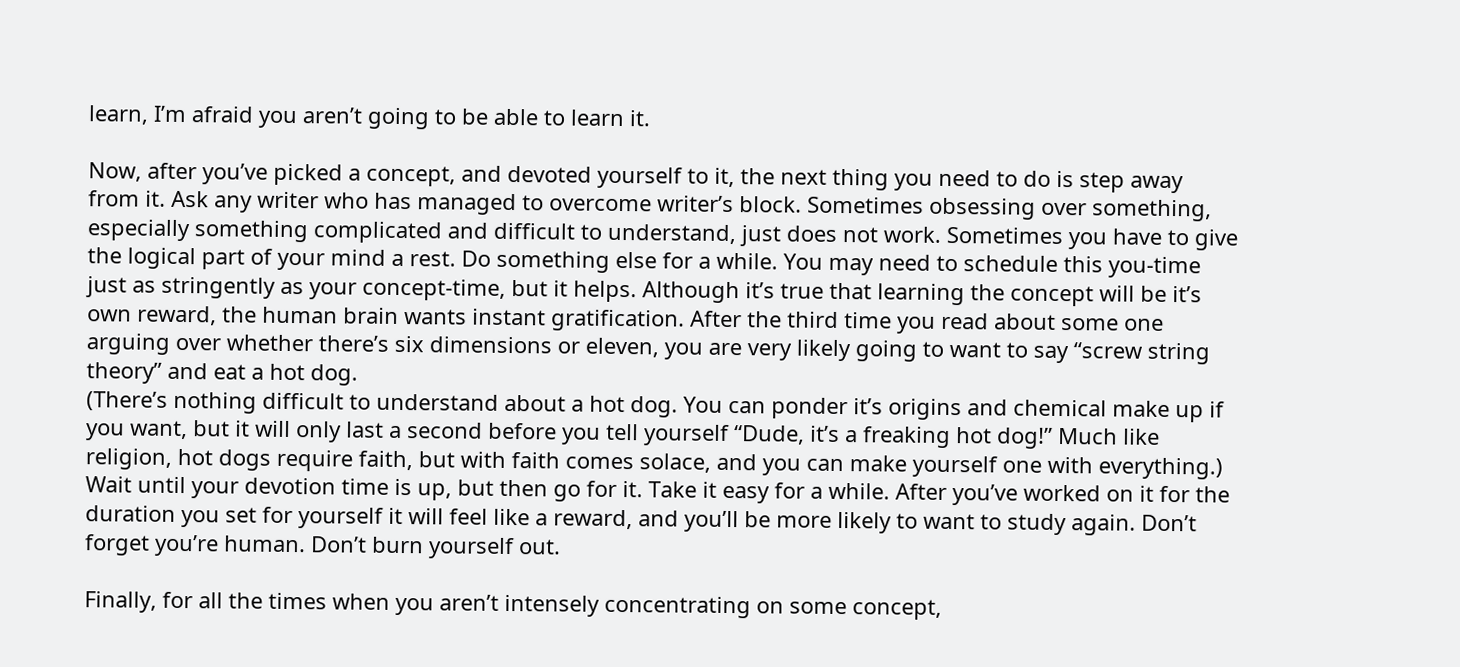learn, I’m afraid you aren’t going to be able to learn it.

Now, after you’ve picked a concept, and devoted yourself to it, the next thing you need to do is step away from it. Ask any writer who has managed to overcome writer’s block. Sometimes obsessing over something, especially something complicated and difficult to understand, just does not work. Sometimes you have to give the logical part of your mind a rest. Do something else for a while. You may need to schedule this you-time just as stringently as your concept-time, but it helps. Although it’s true that learning the concept will be it’s own reward, the human brain wants instant gratification. After the third time you read about some one arguing over whether there’s six dimensions or eleven, you are very likely going to want to say “screw string theory” and eat a hot dog.
(There’s nothing difficult to understand about a hot dog. You can ponder it’s origins and chemical make up if you want, but it will only last a second before you tell yourself “Dude, it’s a freaking hot dog!” Much like religion, hot dogs require faith, but with faith comes solace, and you can make yourself one with everything.)
Wait until your devotion time is up, but then go for it. Take it easy for a while. After you’ve worked on it for the duration you set for yourself it will feel like a reward, and you’ll be more likely to want to study again. Don’t forget you’re human. Don’t burn yourself out.

Finally, for all the times when you aren’t intensely concentrating on some concept,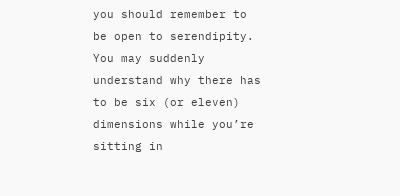you should remember to be open to serendipity. You may suddenly understand why there has to be six (or eleven) dimensions while you’re sitting in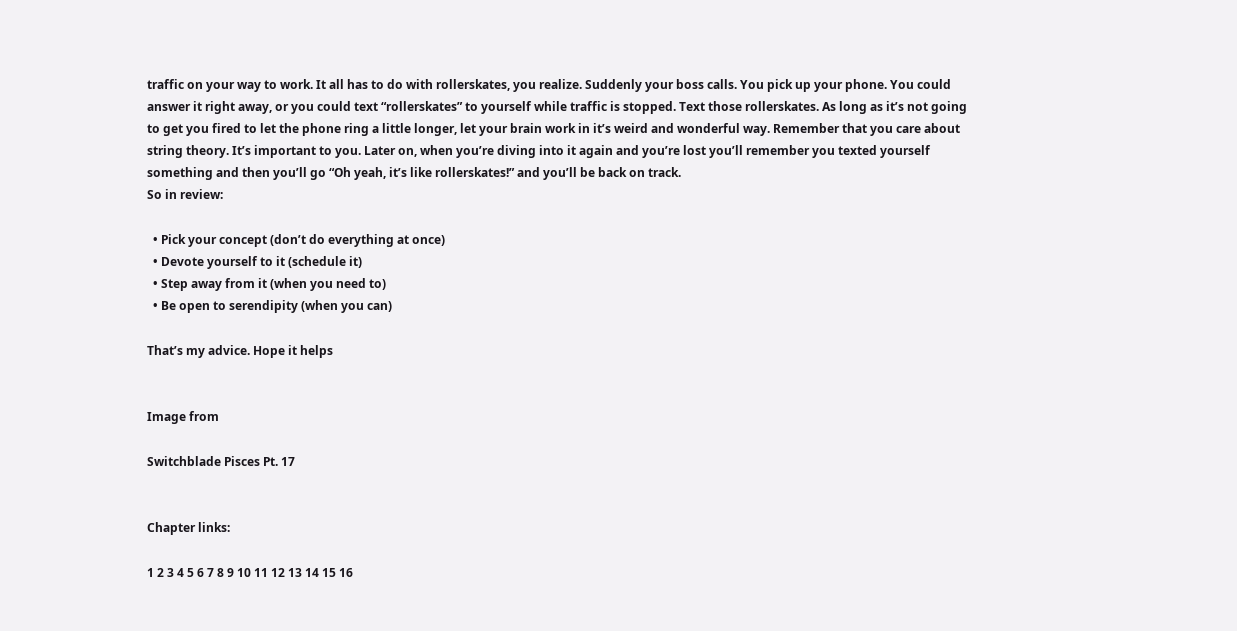traffic on your way to work. It all has to do with rollerskates, you realize. Suddenly your boss calls. You pick up your phone. You could answer it right away, or you could text “rollerskates” to yourself while traffic is stopped. Text those rollerskates. As long as it’s not going to get you fired to let the phone ring a little longer, let your brain work in it’s weird and wonderful way. Remember that you care about string theory. It’s important to you. Later on, when you’re diving into it again and you’re lost you’ll remember you texted yourself something and then you’ll go “Oh yeah, it’s like rollerskates!” and you’ll be back on track.
So in review:

  • Pick your concept (don’t do everything at once)
  • Devote yourself to it (schedule it)
  • Step away from it (when you need to)
  • Be open to serendipity (when you can)

That’s my advice. Hope it helps


Image from

Switchblade Pisces Pt. 17


Chapter links:

1 2 3 4 5 6 7 8 9 10 11 12 13 14 15 16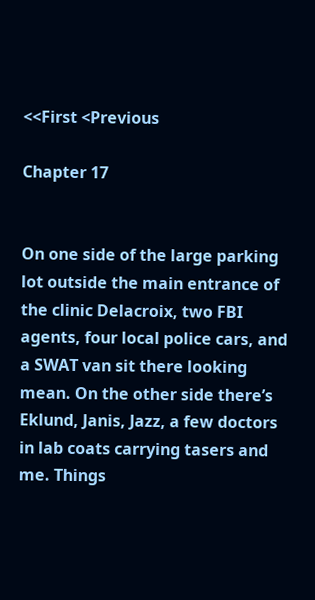<<First <Previous

Chapter 17


On one side of the large parking lot outside the main entrance of the clinic Delacroix, two FBI agents, four local police cars, and a SWAT van sit there looking mean. On the other side there’s Eklund, Janis, Jazz, a few doctors in lab coats carrying tasers and me. Things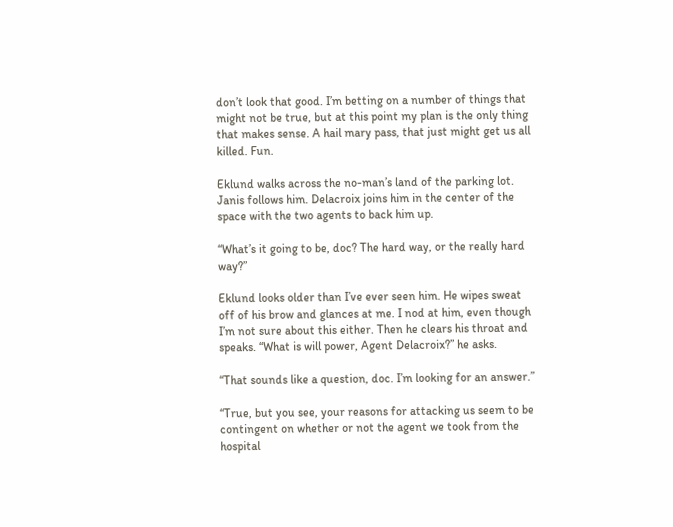don’t look that good. I’m betting on a number of things that might not be true, but at this point my plan is the only thing that makes sense. A hail mary pass, that just might get us all killed. Fun.

Eklund walks across the no-man’s land of the parking lot. Janis follows him. Delacroix joins him in the center of the space with the two agents to back him up.

“What’s it going to be, doc? The hard way, or the really hard way?”

Eklund looks older than I’ve ever seen him. He wipes sweat off of his brow and glances at me. I nod at him, even though I’m not sure about this either. Then he clears his throat and speaks. “What is will power, Agent Delacroix?” he asks.

“That sounds like a question, doc. I’m looking for an answer.”

“True, but you see, your reasons for attacking us seem to be contingent on whether or not the agent we took from the hospital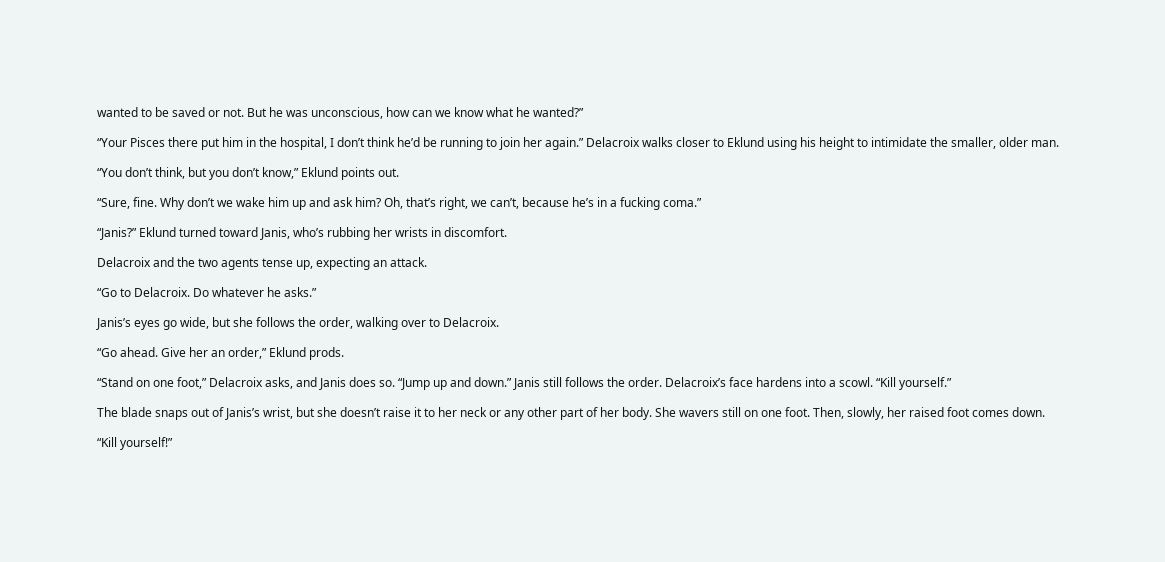wanted to be saved or not. But he was unconscious, how can we know what he wanted?”

“Your Pisces there put him in the hospital, I don’t think he’d be running to join her again.” Delacroix walks closer to Eklund using his height to intimidate the smaller, older man.

“You don’t think, but you don’t know,” Eklund points out.

“Sure, fine. Why don’t we wake him up and ask him? Oh, that’s right, we can’t, because he’s in a fucking coma.”

“Janis?” Eklund turned toward Janis, who’s rubbing her wrists in discomfort.

Delacroix and the two agents tense up, expecting an attack.

“Go to Delacroix. Do whatever he asks.”

Janis’s eyes go wide, but she follows the order, walking over to Delacroix.

“Go ahead. Give her an order,” Eklund prods.

“Stand on one foot,” Delacroix asks, and Janis does so. “Jump up and down.” Janis still follows the order. Delacroix’s face hardens into a scowl. “Kill yourself.”

The blade snaps out of Janis’s wrist, but she doesn’t raise it to her neck or any other part of her body. She wavers still on one foot. Then, slowly, her raised foot comes down.

“Kill yourself!”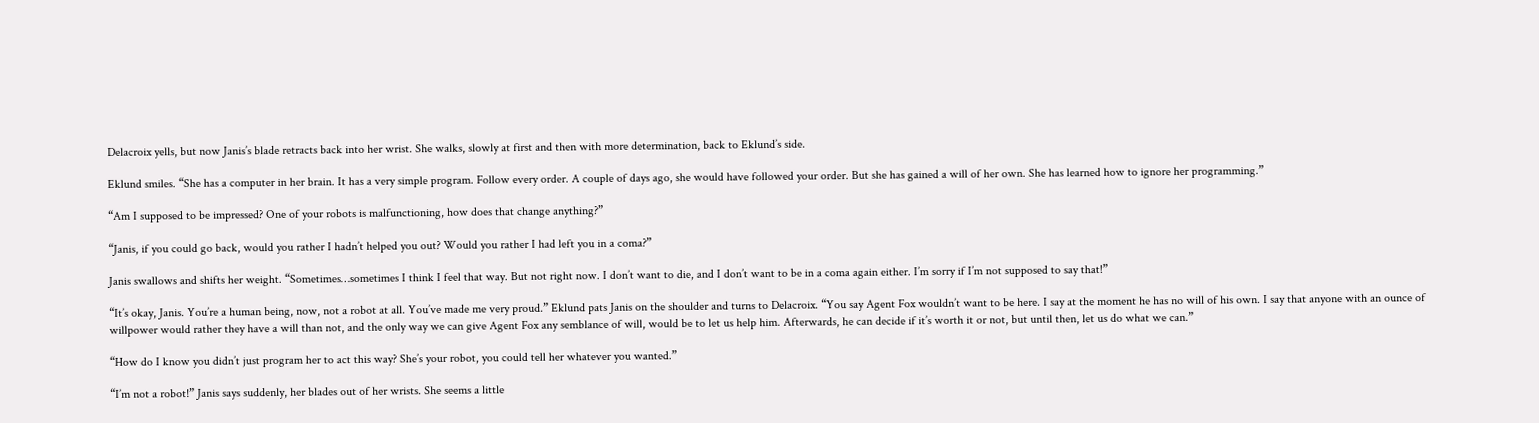Delacroix yells, but now Janis’s blade retracts back into her wrist. She walks, slowly at first and then with more determination, back to Eklund’s side.

Eklund smiles. “She has a computer in her brain. It has a very simple program. Follow every order. A couple of days ago, she would have followed your order. But she has gained a will of her own. She has learned how to ignore her programming.”

“Am I supposed to be impressed? One of your robots is malfunctioning, how does that change anything?”

“Janis, if you could go back, would you rather I hadn’t helped you out? Would you rather I had left you in a coma?”

Janis swallows and shifts her weight. “Sometimes…sometimes I think I feel that way. But not right now. I don’t want to die, and I don’t want to be in a coma again either. I’m sorry if I’m not supposed to say that!”

“It’s okay, Janis. You’re a human being, now, not a robot at all. You’ve made me very proud.” Eklund pats Janis on the shoulder and turns to Delacroix. “You say Agent Fox wouldn’t want to be here. I say at the moment he has no will of his own. I say that anyone with an ounce of willpower would rather they have a will than not, and the only way we can give Agent Fox any semblance of will, would be to let us help him. Afterwards, he can decide if it’s worth it or not, but until then, let us do what we can.”

“How do I know you didn’t just program her to act this way? She’s your robot, you could tell her whatever you wanted.”

“I’m not a robot!” Janis says suddenly, her blades out of her wrists. She seems a little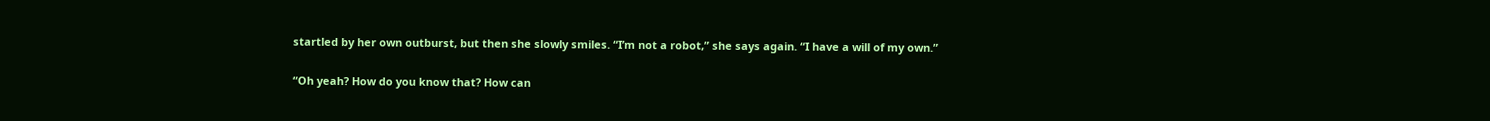startled by her own outburst, but then she slowly smiles. “I’m not a robot,” she says again. “I have a will of my own.”

“Oh yeah? How do you know that? How can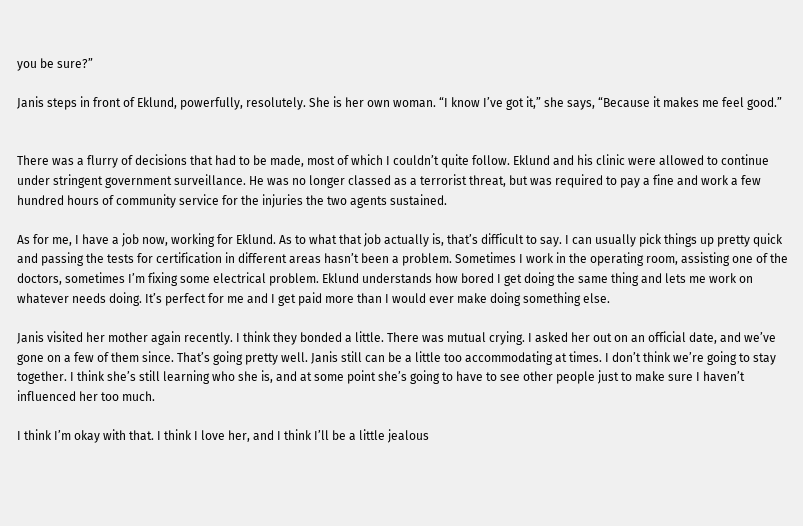you be sure?”

Janis steps in front of Eklund, powerfully, resolutely. She is her own woman. “I know I’ve got it,” she says, “Because it makes me feel good.”


There was a flurry of decisions that had to be made, most of which I couldn’t quite follow. Eklund and his clinic were allowed to continue under stringent government surveillance. He was no longer classed as a terrorist threat, but was required to pay a fine and work a few hundred hours of community service for the injuries the two agents sustained.

As for me, I have a job now, working for Eklund. As to what that job actually is, that’s difficult to say. I can usually pick things up pretty quick and passing the tests for certification in different areas hasn’t been a problem. Sometimes I work in the operating room, assisting one of the doctors, sometimes I’m fixing some electrical problem. Eklund understands how bored I get doing the same thing and lets me work on whatever needs doing. It’s perfect for me and I get paid more than I would ever make doing something else.

Janis visited her mother again recently. I think they bonded a little. There was mutual crying. I asked her out on an official date, and we’ve gone on a few of them since. That’s going pretty well. Janis still can be a little too accommodating at times. I don’t think we’re going to stay together. I think she’s still learning who she is, and at some point she’s going to have to see other people just to make sure I haven’t influenced her too much.

I think I’m okay with that. I think I love her, and I think I’ll be a little jealous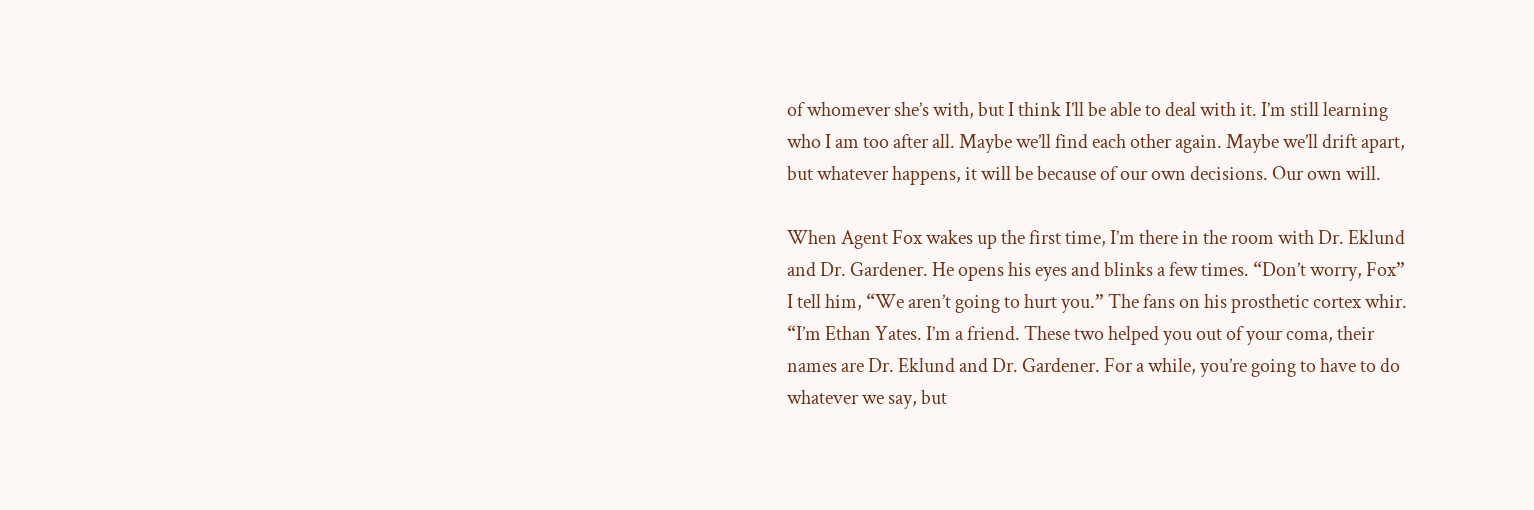of whomever she’s with, but I think I’ll be able to deal with it. I’m still learning who I am too after all. Maybe we’ll find each other again. Maybe we’ll drift apart, but whatever happens, it will be because of our own decisions. Our own will.

When Agent Fox wakes up the first time, I’m there in the room with Dr. Eklund and Dr. Gardener. He opens his eyes and blinks a few times. “Don’t worry, Fox” I tell him, “We aren’t going to hurt you.” The fans on his prosthetic cortex whir. “I’m Ethan Yates. I’m a friend. These two helped you out of your coma, their names are Dr. Eklund and Dr. Gardener. For a while, you’re going to have to do whatever we say, but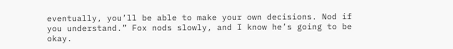eventually, you’ll be able to make your own decisions. Nod if you understand.” Fox nods slowly, and I know he’s going to be okay.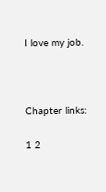I love my job.



Chapter links:

1 2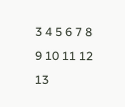3 4 5 6 7 8 9 10 11 12 13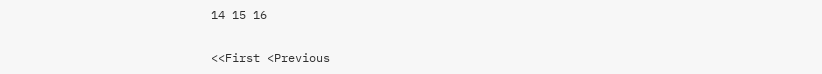14 15 16

<<First <Previous